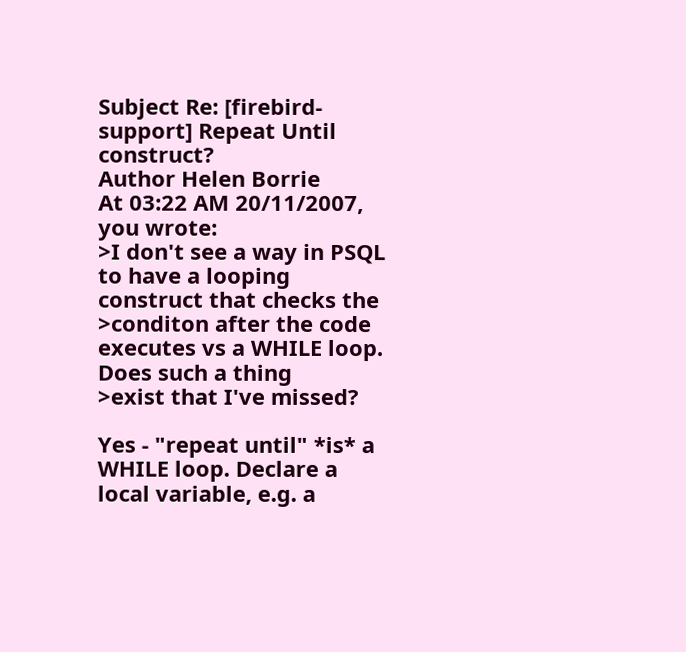Subject Re: [firebird-support] Repeat Until construct?
Author Helen Borrie
At 03:22 AM 20/11/2007, you wrote:
>I don't see a way in PSQL to have a looping construct that checks the
>conditon after the code executes vs a WHILE loop. Does such a thing
>exist that I've missed?

Yes - "repeat until" *is* a WHILE loop. Declare a local variable, e.g. a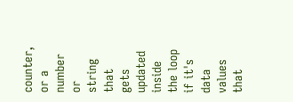counter, or a number or string that gets updated inside the loop if it's data values that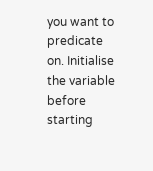you want to predicate on. Initialise the variable before starting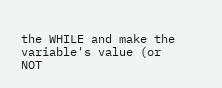the WHILE and make the variable's value (or NOT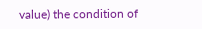value) the condition of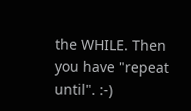the WHILE. Then you have "repeat until". :-)